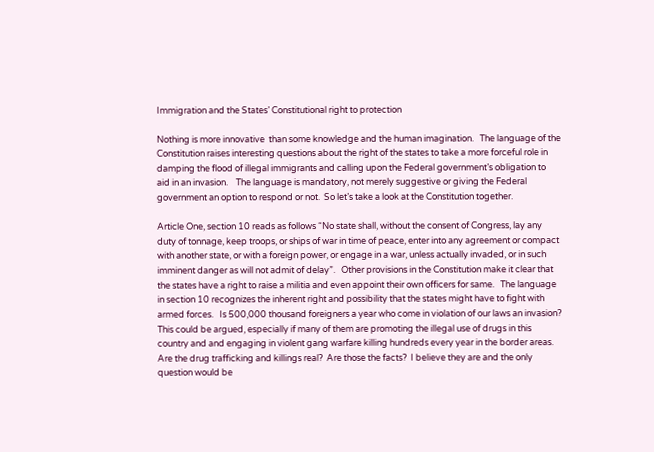Immigration and the States’ Constitutional right to protection

Nothing is more innovative  than some knowledge and the human imagination.   The language of the Constitution raises interesting questions about the right of the states to take a more forceful role in damping the flood of illegal immigrants and calling upon the Federal government’s obligation to  aid in an invasion.    The language is mandatory, not merely suggestive or giving the Federal government an option to respond or not.  So let’s take a look at the Constitution together.

Article One, section 10 reads as follows “No state shall, without the consent of Congress, lay any duty of tonnage, keep troops, or ships of war in time of peace, enter into any agreement or compact with another state, or with a foreign power, or engage in a war, unless actually invaded, or in such imminent danger as will not admit of delay”.   Other provisions in the Constitution make it clear that the states have a right to raise a militia and even appoint their own officers for same.   The language in section 10 recognizes the inherent right and possibility that the states might have to fight with armed forces.   Is 500,000 thousand foreigners a year who come in violation of our laws an invasion?   This could be argued, especially if many of them are promoting the illegal use of drugs in this country and and engaging in violent gang warfare killing hundreds every year in the border areas.   Are the drug trafficking and killings real?  Are those the facts?  I believe they are and the only question would be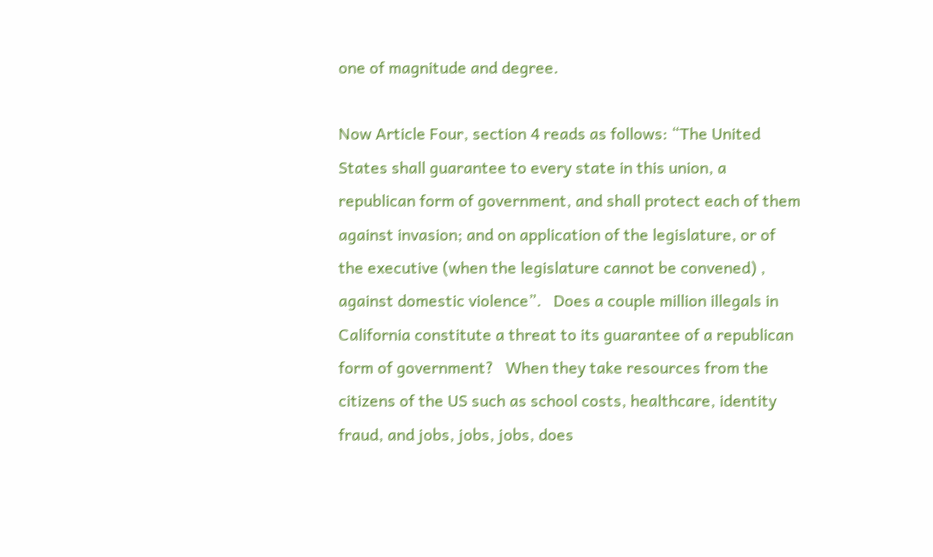one of magnitude and degree.

Now Article Four, section 4 reads as follows: “The United States shall guarantee to every state in this union, a republican form of government, and shall protect each of them against invasion; and on application of the legislature, or of the executive (when the legislature cannot be convened) , against domestic violence”.   Does a couple million illegals in California constitute a threat to its guarantee of a republican form of government?   When they take resources from the citizens of the US such as school costs, healthcare, identity fraud, and jobs, jobs, jobs, does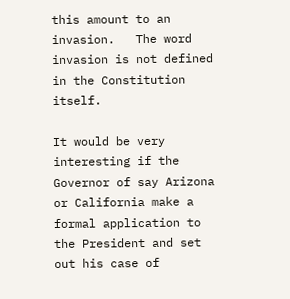this amount to an invasion.   The word invasion is not defined in the Constitution itself.

It would be very interesting if the Governor of say Arizona or California make a formal application to the President and set out his case of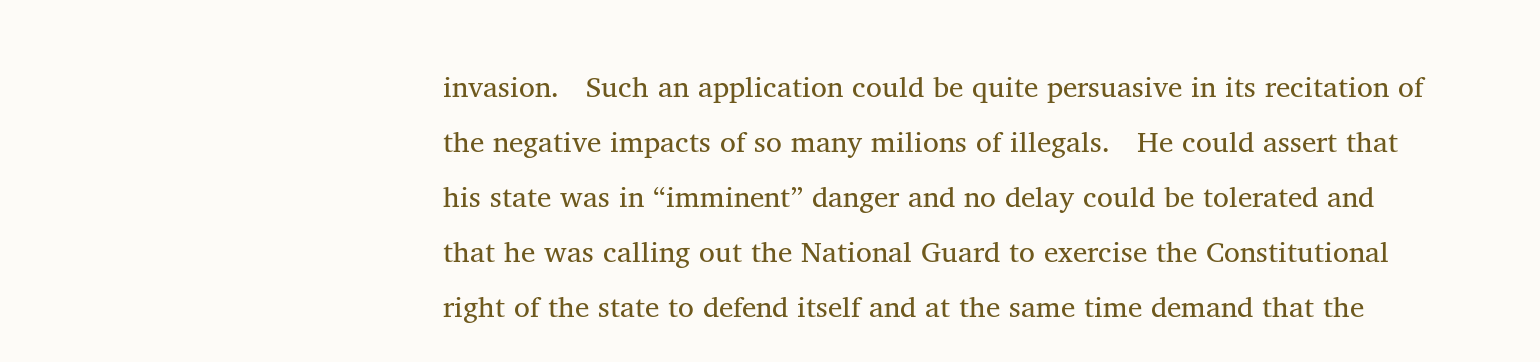invasion.   Such an application could be quite persuasive in its recitation of the negative impacts of so many milions of illegals.   He could assert that his state was in “imminent” danger and no delay could be tolerated and that he was calling out the National Guard to exercise the Constitutional right of the state to defend itself and at the same time demand that the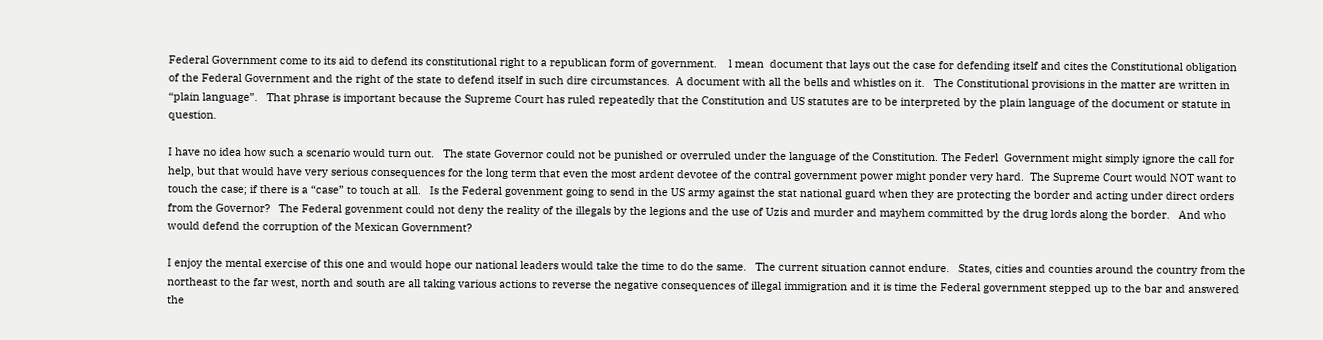Federal Government come to its aid to defend its constitutional right to a republican form of government.    l mean  document that lays out the case for defending itself and cites the Constitutional obligation of the Federal Government and the right of the state to defend itself in such dire circumstances.  A document with all the bells and whistles on it.   The Constitutional provisions in the matter are written in “plain language”.   That phrase is important because the Supreme Court has ruled repeatedly that the Constitution and US statutes are to be interpreted by the plain language of the document or statute in  question.

I have no idea how such a scenario would turn out.   The state Governor could not be punished or overruled under the language of the Constitution. The Federl  Government might simply ignore the call for help, but that would have very serious consequences for the long term that even the most ardent devotee of the contral government power might ponder very hard.  The Supreme Court would NOT want to touch the case; if there is a “case” to touch at all.   Is the Federal govenment going to send in the US army against the stat national guard when they are protecting the border and acting under direct orders from the Governor?   The Federal govenment could not deny the reality of the illegals by the legions and the use of Uzis and murder and mayhem committed by the drug lords along the border.   And who would defend the corruption of the Mexican Government?

I enjoy the mental exercise of this one and would hope our national leaders would take the time to do the same.   The current situation cannot endure.   States, cities and counties around the country from the northeast to the far west, north and south are all taking various actions to reverse the negative consequences of illegal immigration and it is time the Federal government stepped up to the bar and answered the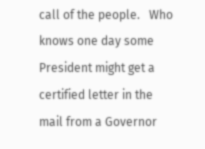call of the people.   Who knows one day some President might get a certified letter in the mail from a Governor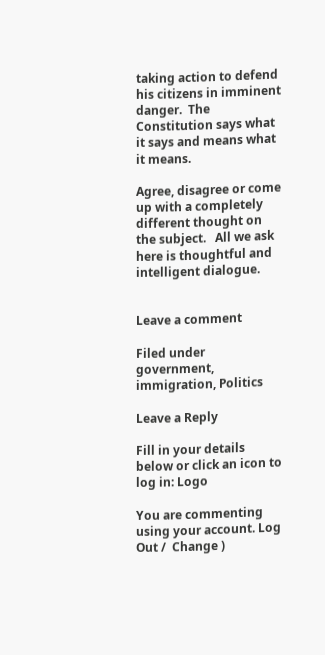taking action to defend  his citizens in imminent danger.  The Constitution says what it says and means what it means.

Agree, disagree or come up with a completely different thought on the subject.   All we ask here is thoughtful and intelligent dialogue.


Leave a comment

Filed under government, immigration, Politics

Leave a Reply

Fill in your details below or click an icon to log in: Logo

You are commenting using your account. Log Out /  Change )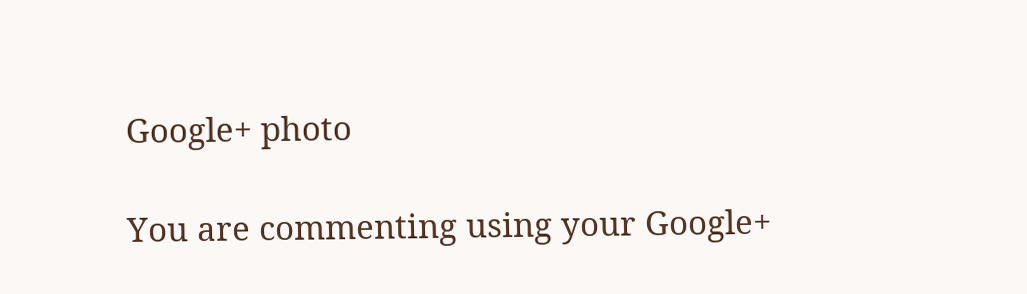Google+ photo

You are commenting using your Google+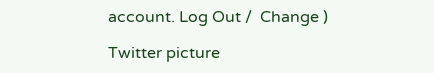account. Log Out /  Change )

Twitter picture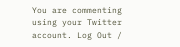You are commenting using your Twitter account. Log Out /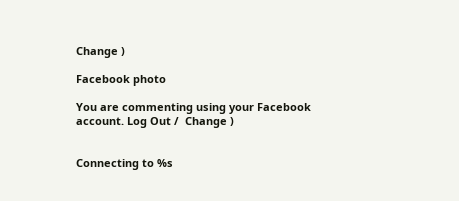Change )

Facebook photo

You are commenting using your Facebook account. Log Out /  Change )


Connecting to %s